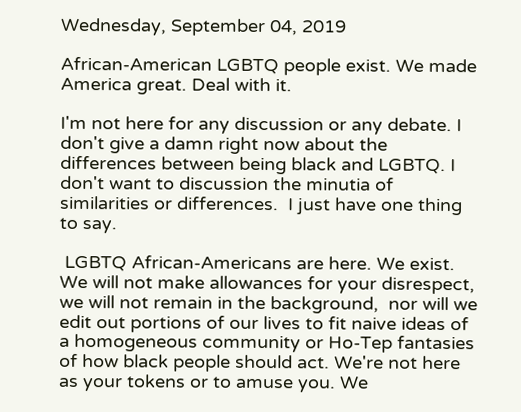Wednesday, September 04, 2019

African-American LGBTQ people exist. We made America great. Deal with it.

I'm not here for any discussion or any debate. I don't give a damn right now about the differences between being black and LGBTQ. I don't want to discussion the minutia of similarities or differences.  I just have one thing to say.

 LGBTQ African-Americans are here. We exist. We will not make allowances for your disrespect, we will not remain in the background,  nor will we edit out portions of our lives to fit naive ideas of a homogeneous community or Ho-Tep fantasies of how black people should act. We're not here as your tokens or to amuse you. We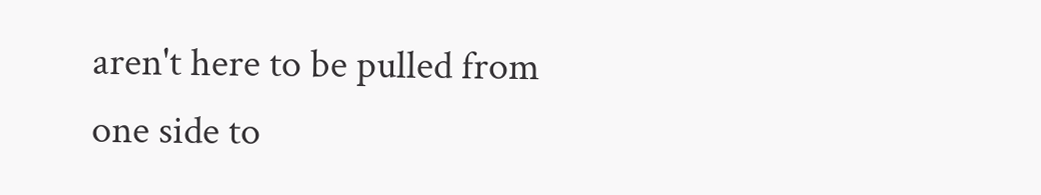aren't here to be pulled from one side to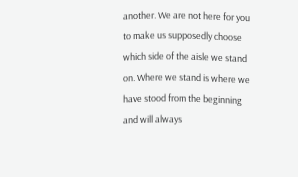another. We are not here for you to make us supposedly choose which side of the aisle we stand on. Where we stand is where we have stood from the beginning and will always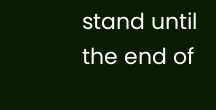stand until the end of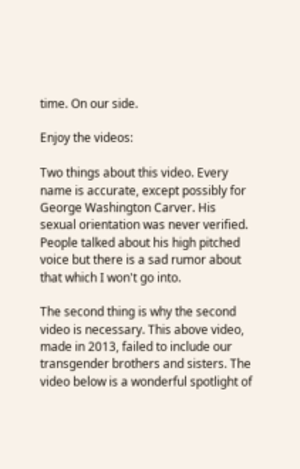time. On our side.

Enjoy the videos:

Two things about this video. Every name is accurate, except possibly for George Washington Carver. His sexual orientation was never verified. People talked about his high pitched voice but there is a sad rumor about that which I won't go into.

The second thing is why the second video is necessary. This above video, made in 2013, failed to include our transgender brothers and sisters. The video below is a wonderful spotlight of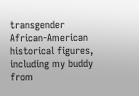transgender African-American historical figures, including my buddy from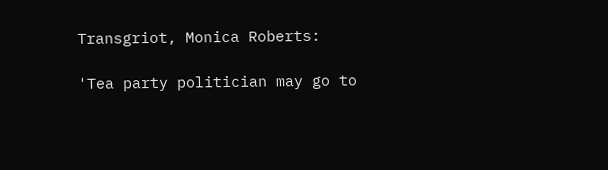Transgriot, Monica Roberts:

'Tea party politician may go to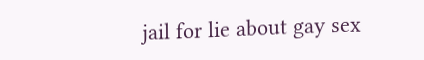jail for lie about gay sex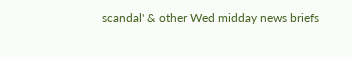scandal' & other Wed midday news briefs